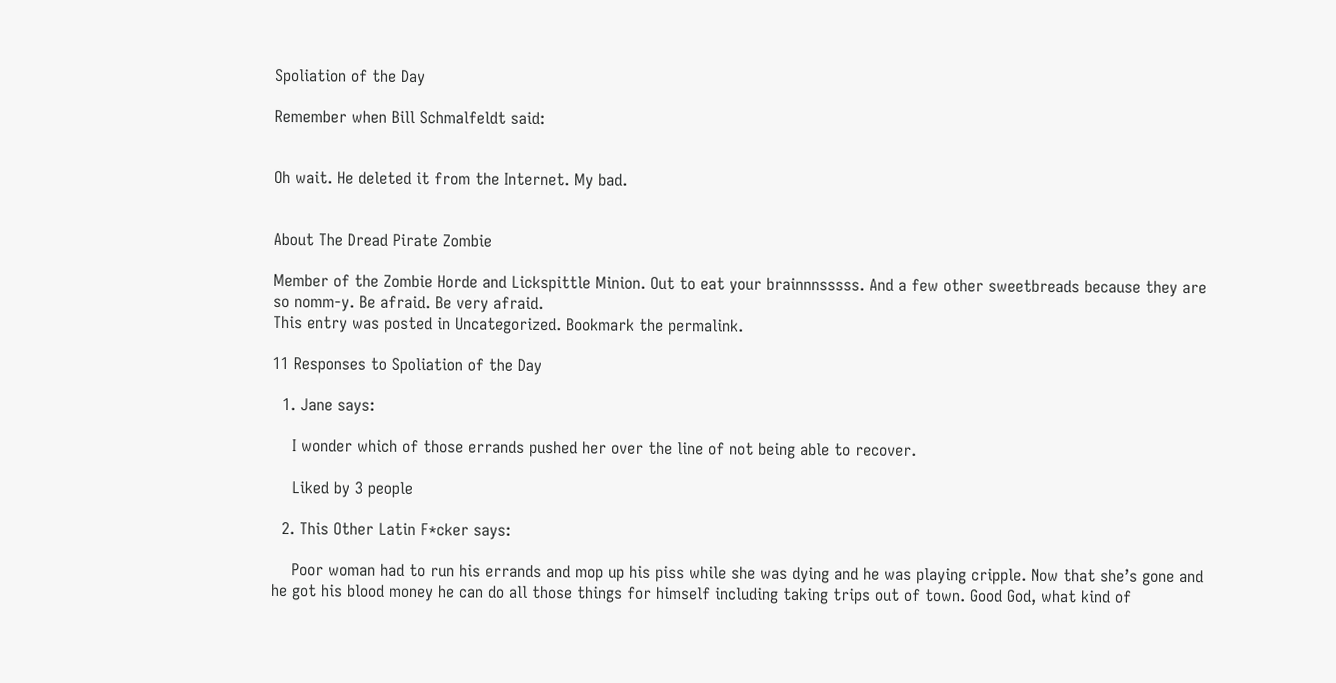Spoliation of the Day

Remember when Bill Schmalfeldt said:


Oh wait. He deleted it from the Internet. My bad.


About The Dread Pirate Zombie

Member of the Zombie Horde and Lickspittle Minion. Out to eat your brainnnsssss. And a few other sweetbreads because they are so nomm-y. Be afraid. Be very afraid.
This entry was posted in Uncategorized. Bookmark the permalink.

11 Responses to Spoliation of the Day

  1. Jane says:

    I wonder which of those errands pushed her over the line of not being able to recover.

    Liked by 3 people

  2. This Other Latin F*cker says:

    Poor woman had to run his errands and mop up his piss while she was dying and he was playing cripple. Now that she’s gone and he got his blood money he can do all those things for himself including taking trips out of town. Good God, what kind of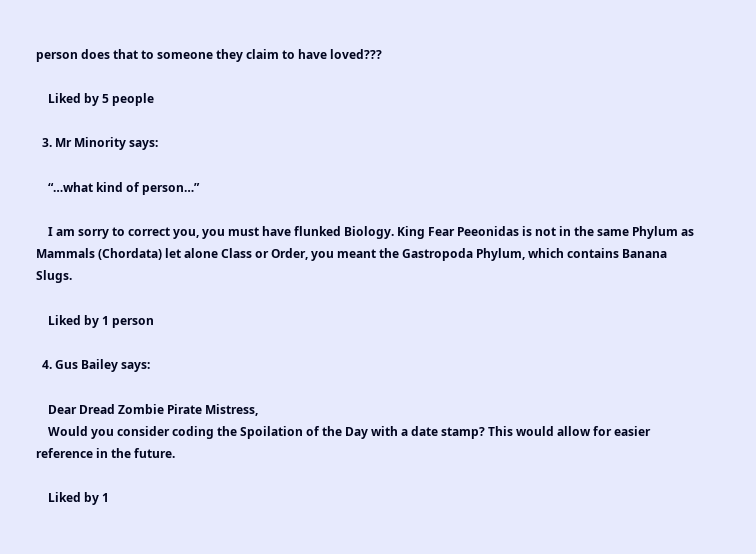person does that to someone they claim to have loved???

    Liked by 5 people

  3. Mr Minority says:

    “…what kind of person…”

    I am sorry to correct you, you must have flunked Biology. King Fear Peeonidas is not in the same Phylum as Mammals (Chordata) let alone Class or Order, you meant the Gastropoda Phylum, which contains Banana Slugs.

    Liked by 1 person

  4. Gus Bailey says:

    Dear Dread Zombie Pirate Mistress,
    Would you consider coding the Spoilation of the Day with a date stamp? This would allow for easier reference in the future.

    Liked by 1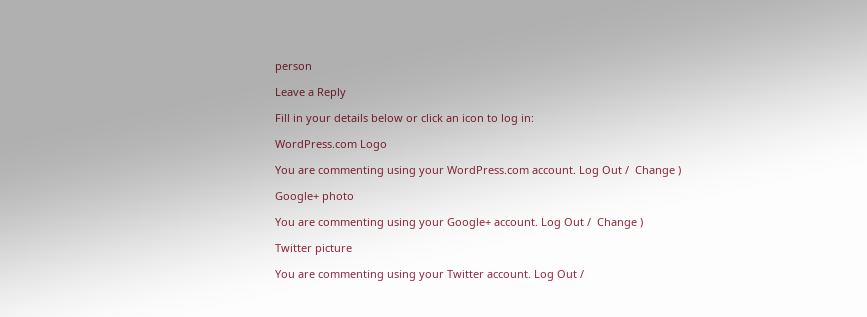person

Leave a Reply

Fill in your details below or click an icon to log in:

WordPress.com Logo

You are commenting using your WordPress.com account. Log Out /  Change )

Google+ photo

You are commenting using your Google+ account. Log Out /  Change )

Twitter picture

You are commenting using your Twitter account. Log Out /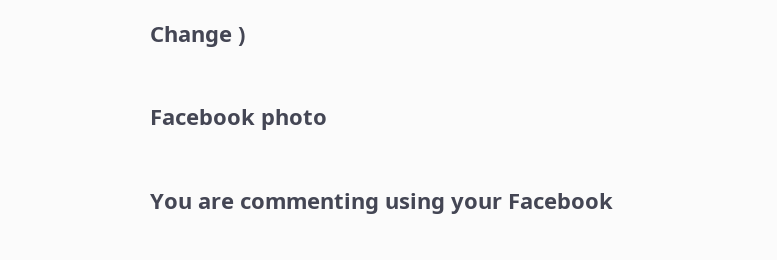Change )

Facebook photo

You are commenting using your Facebook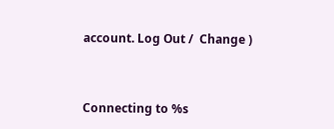account. Log Out /  Change )


Connecting to %s